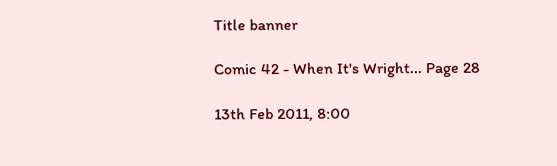Title banner

Comic 42 - When It's Wright... Page 28

13th Feb 2011, 8:00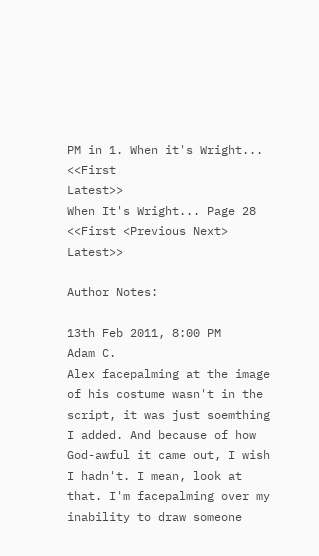PM in 1. When it's Wright...
<<First                     Latest>>
When It's Wright... Page 28
<<First <Previous Next> Latest>>

Author Notes:

13th Feb 2011, 8:00 PM
Adam C.
Alex facepalming at the image of his costume wasn't in the script, it was just soemthing I added. And because of how God-awful it came out, I wish I hadn't. I mean, look at that. I'm facepalming over my inability to draw someone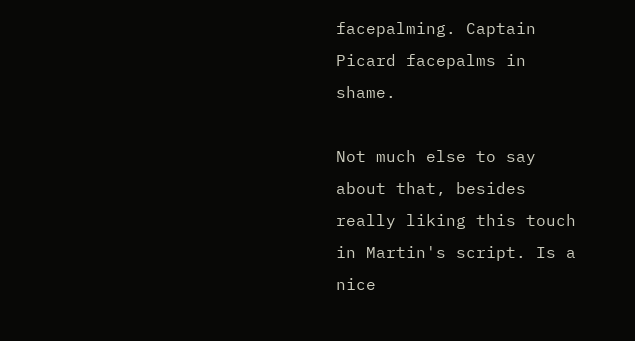facepalming. Captain Picard facepalms in shame.

Not much else to say about that, besides really liking this touch in Martin's script. Is a nice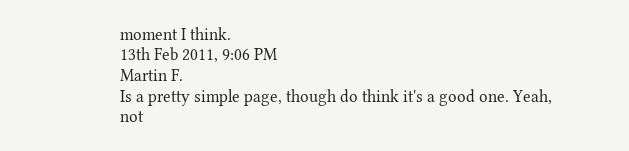moment I think.
13th Feb 2011, 9:06 PM
Martin F.
Is a pretty simple page, though do think it's a good one. Yeah, not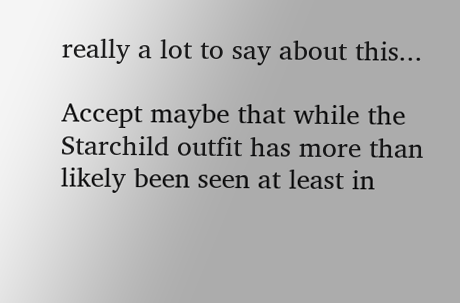really a lot to say about this...

Accept maybe that while the Starchild outfit has more than likely been seen at least in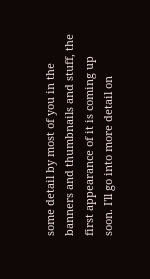some detail by most of you in the banners and thumbnails and stuff, the first appearance of it is coming up soon. I'll go into more detail on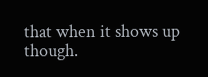that when it shows up though.